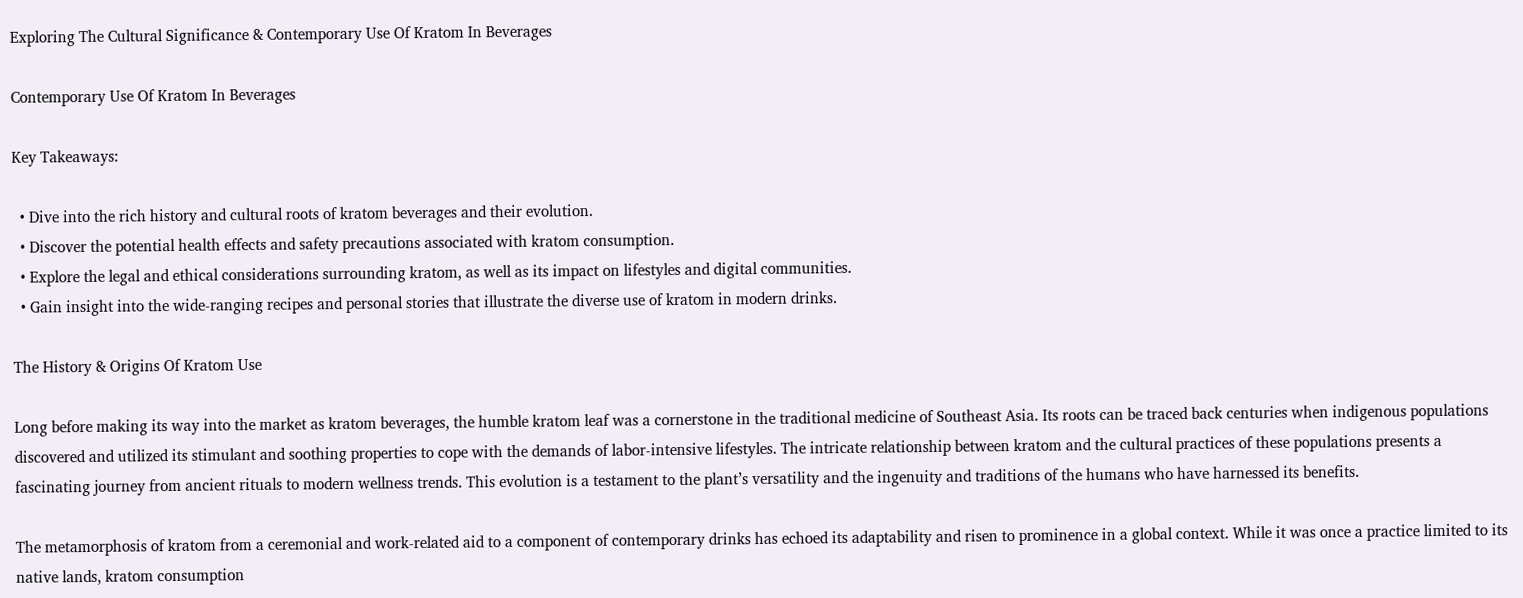Exploring The Cultural Significance & Contemporary Use Of Kratom In Beverages

Contemporary Use Of Kratom In Beverages

Key Takeaways:

  • Dive into the rich history and cultural roots of kratom beverages and their evolution.
  • Discover the potential health effects and safety precautions associated with kratom consumption.
  • Explore the legal and ethical considerations surrounding kratom, as well as its impact on lifestyles and digital communities.
  • Gain insight into the wide-ranging recipes and personal stories that illustrate the diverse use of kratom in modern drinks.

The History & Origins Of Kratom Use

Long before making its way into the market as kratom beverages, the humble kratom leaf was a cornerstone in the traditional medicine of Southeast Asia. Its roots can be traced back centuries when indigenous populations discovered and utilized its stimulant and soothing properties to cope with the demands of labor-intensive lifestyles. The intricate relationship between kratom and the cultural practices of these populations presents a fascinating journey from ancient rituals to modern wellness trends. This evolution is a testament to the plant’s versatility and the ingenuity and traditions of the humans who have harnessed its benefits.

The metamorphosis of kratom from a ceremonial and work-related aid to a component of contemporary drinks has echoed its adaptability and risen to prominence in a global context. While it was once a practice limited to its native lands, kratom consumption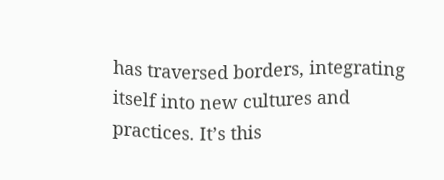has traversed borders, integrating itself into new cultures and practices. It’s this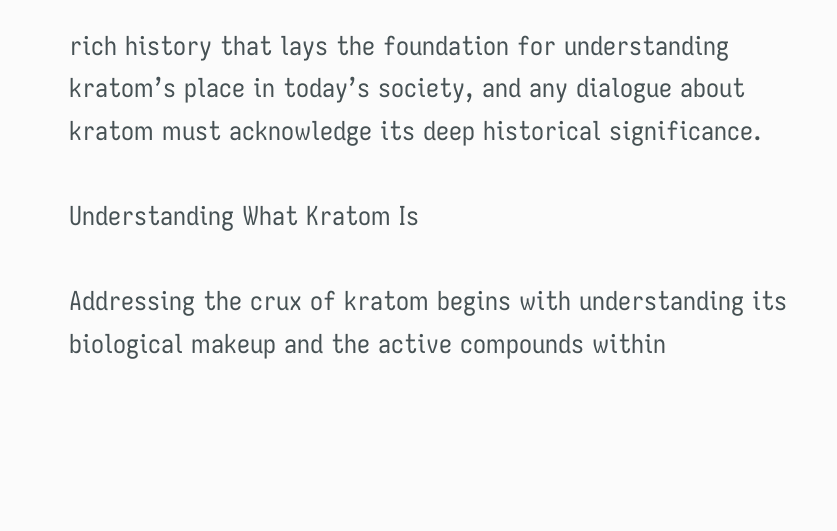rich history that lays the foundation for understanding kratom’s place in today’s society, and any dialogue about kratom must acknowledge its deep historical significance.

Understanding What Kratom Is

Addressing the crux of kratom begins with understanding its biological makeup and the active compounds within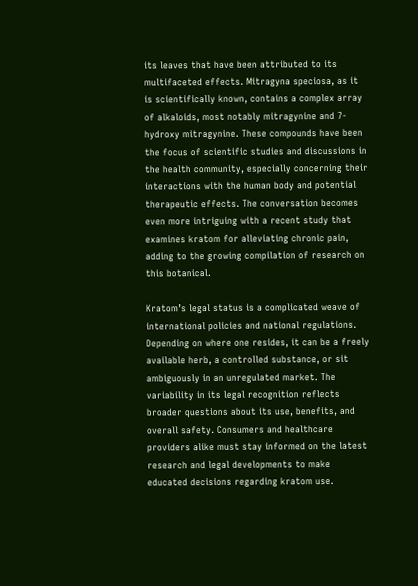its leaves that have been attributed to its multifaceted effects. Mitragyna speciosa, as it is scientifically known, contains a complex array of alkaloids, most notably mitragynine and 7-hydroxy mitragynine. These compounds have been the focus of scientific studies and discussions in the health community, especially concerning their interactions with the human body and potential therapeutic effects. The conversation becomes even more intriguing with a recent study that examines kratom for alleviating chronic pain, adding to the growing compilation of research on this botanical.

Kratom’s legal status is a complicated weave of international policies and national regulations. Depending on where one resides, it can be a freely available herb, a controlled substance, or sit ambiguously in an unregulated market. The variability in its legal recognition reflects broader questions about its use, benefits, and overall safety. Consumers and healthcare providers alike must stay informed on the latest research and legal developments to make educated decisions regarding kratom use.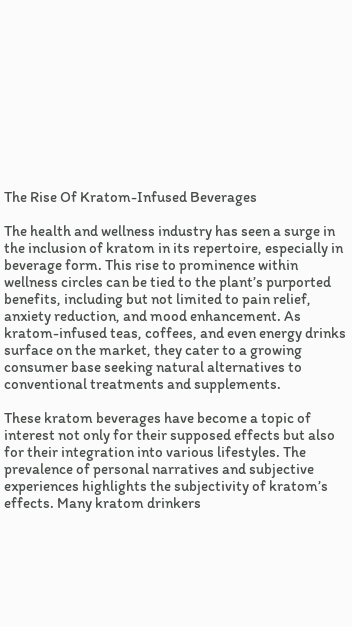The Rise Of Kratom-Infused Beverages

The health and wellness industry has seen a surge in the inclusion of kratom in its repertoire, especially in beverage form. This rise to prominence within wellness circles can be tied to the plant’s purported benefits, including but not limited to pain relief, anxiety reduction, and mood enhancement. As kratom-infused teas, coffees, and even energy drinks surface on the market, they cater to a growing consumer base seeking natural alternatives to conventional treatments and supplements.

These kratom beverages have become a topic of interest not only for their supposed effects but also for their integration into various lifestyles. The prevalence of personal narratives and subjective experiences highlights the subjectivity of kratom’s effects. Many kratom drinkers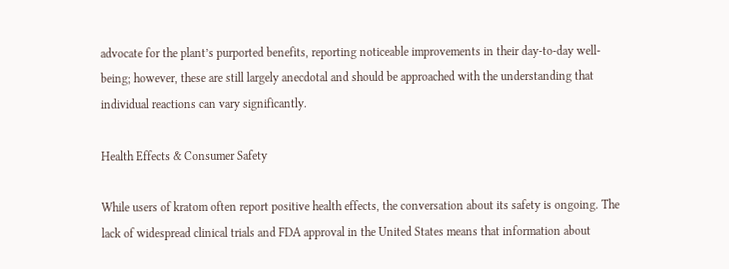advocate for the plant’s purported benefits, reporting noticeable improvements in their day-to-day well-being; however, these are still largely anecdotal and should be approached with the understanding that individual reactions can vary significantly.

Health Effects & Consumer Safety

While users of kratom often report positive health effects, the conversation about its safety is ongoing. The lack of widespread clinical trials and FDA approval in the United States means that information about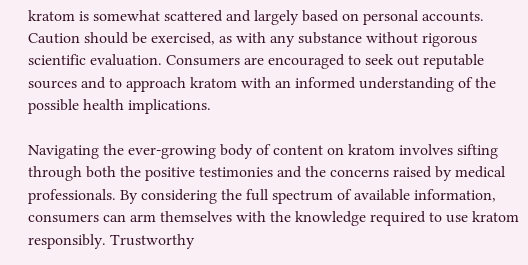kratom is somewhat scattered and largely based on personal accounts. Caution should be exercised, as with any substance without rigorous scientific evaluation. Consumers are encouraged to seek out reputable sources and to approach kratom with an informed understanding of the possible health implications.

Navigating the ever-growing body of content on kratom involves sifting through both the positive testimonies and the concerns raised by medical professionals. By considering the full spectrum of available information, consumers can arm themselves with the knowledge required to use kratom responsibly. Trustworthy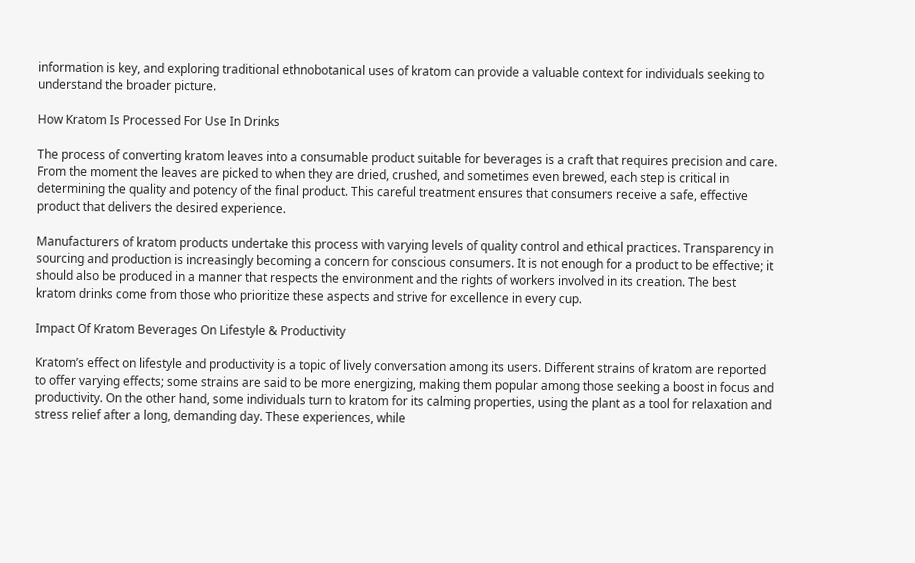information is key, and exploring traditional ethnobotanical uses of kratom can provide a valuable context for individuals seeking to understand the broader picture.

How Kratom Is Processed For Use In Drinks

The process of converting kratom leaves into a consumable product suitable for beverages is a craft that requires precision and care. From the moment the leaves are picked to when they are dried, crushed, and sometimes even brewed, each step is critical in determining the quality and potency of the final product. This careful treatment ensures that consumers receive a safe, effective product that delivers the desired experience.

Manufacturers of kratom products undertake this process with varying levels of quality control and ethical practices. Transparency in sourcing and production is increasingly becoming a concern for conscious consumers. It is not enough for a product to be effective; it should also be produced in a manner that respects the environment and the rights of workers involved in its creation. The best kratom drinks come from those who prioritize these aspects and strive for excellence in every cup.

Impact Of Kratom Beverages On Lifestyle & Productivity

Kratom’s effect on lifestyle and productivity is a topic of lively conversation among its users. Different strains of kratom are reported to offer varying effects; some strains are said to be more energizing, making them popular among those seeking a boost in focus and productivity. On the other hand, some individuals turn to kratom for its calming properties, using the plant as a tool for relaxation and stress relief after a long, demanding day. These experiences, while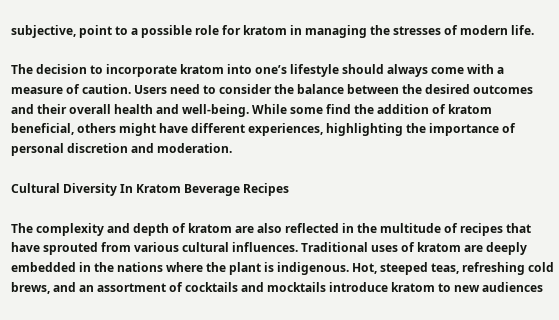subjective, point to a possible role for kratom in managing the stresses of modern life.

The decision to incorporate kratom into one’s lifestyle should always come with a measure of caution. Users need to consider the balance between the desired outcomes and their overall health and well-being. While some find the addition of kratom beneficial, others might have different experiences, highlighting the importance of personal discretion and moderation.

Cultural Diversity In Kratom Beverage Recipes

The complexity and depth of kratom are also reflected in the multitude of recipes that have sprouted from various cultural influences. Traditional uses of kratom are deeply embedded in the nations where the plant is indigenous. Hot, steeped teas, refreshing cold brews, and an assortment of cocktails and mocktails introduce kratom to new audiences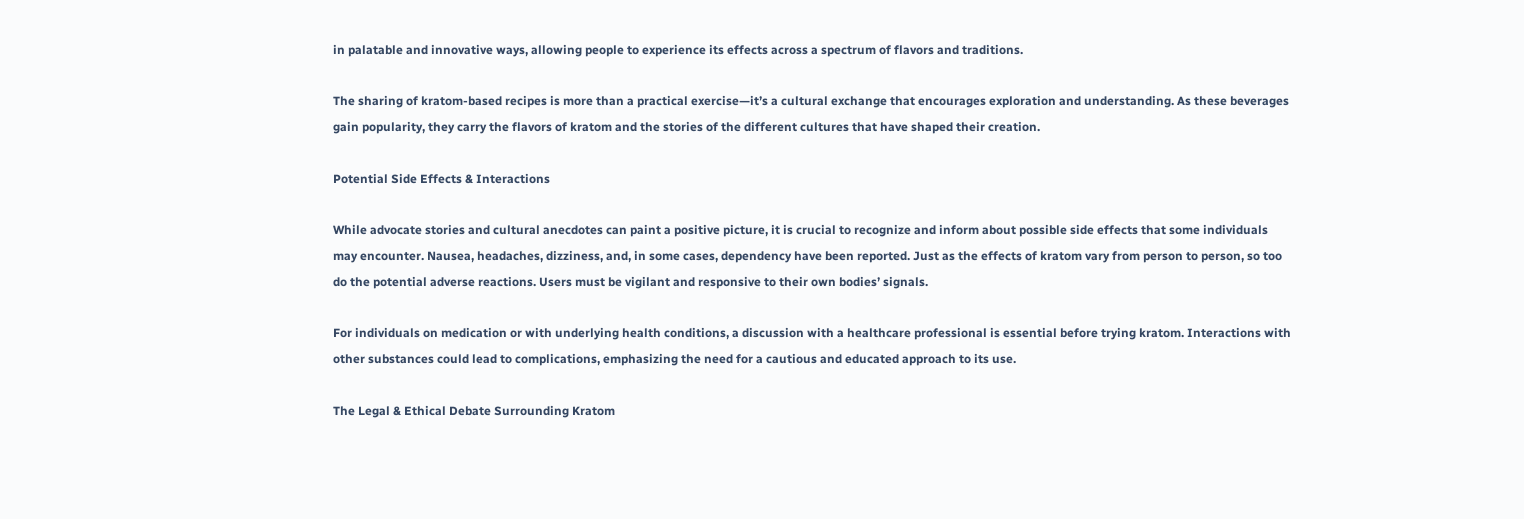in palatable and innovative ways, allowing people to experience its effects across a spectrum of flavors and traditions.

The sharing of kratom-based recipes is more than a practical exercise—it’s a cultural exchange that encourages exploration and understanding. As these beverages gain popularity, they carry the flavors of kratom and the stories of the different cultures that have shaped their creation.

Potential Side Effects & Interactions

While advocate stories and cultural anecdotes can paint a positive picture, it is crucial to recognize and inform about possible side effects that some individuals may encounter. Nausea, headaches, dizziness, and, in some cases, dependency have been reported. Just as the effects of kratom vary from person to person, so too do the potential adverse reactions. Users must be vigilant and responsive to their own bodies’ signals.

For individuals on medication or with underlying health conditions, a discussion with a healthcare professional is essential before trying kratom. Interactions with other substances could lead to complications, emphasizing the need for a cautious and educated approach to its use.

The Legal & Ethical Debate Surrounding Kratom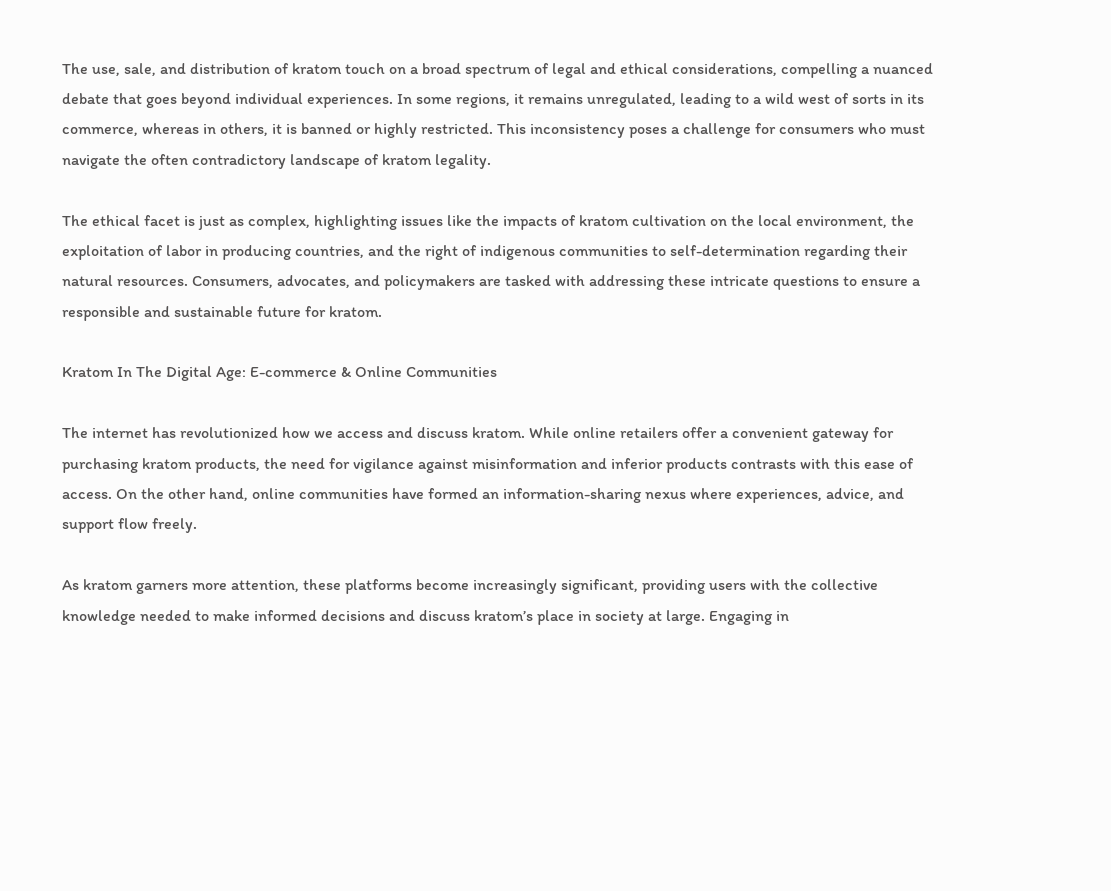The use, sale, and distribution of kratom touch on a broad spectrum of legal and ethical considerations, compelling a nuanced debate that goes beyond individual experiences. In some regions, it remains unregulated, leading to a wild west of sorts in its commerce, whereas in others, it is banned or highly restricted. This inconsistency poses a challenge for consumers who must navigate the often contradictory landscape of kratom legality.

The ethical facet is just as complex, highlighting issues like the impacts of kratom cultivation on the local environment, the exploitation of labor in producing countries, and the right of indigenous communities to self-determination regarding their natural resources. Consumers, advocates, and policymakers are tasked with addressing these intricate questions to ensure a responsible and sustainable future for kratom.

Kratom In The Digital Age: E-commerce & Online Communities

The internet has revolutionized how we access and discuss kratom. While online retailers offer a convenient gateway for purchasing kratom products, the need for vigilance against misinformation and inferior products contrasts with this ease of access. On the other hand, online communities have formed an information-sharing nexus where experiences, advice, and support flow freely.

As kratom garners more attention, these platforms become increasingly significant, providing users with the collective knowledge needed to make informed decisions and discuss kratom’s place in society at large. Engaging in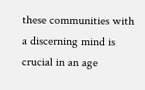these communities with a discerning mind is crucial in an age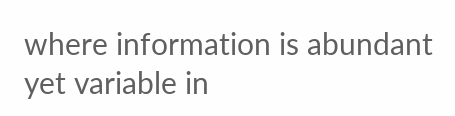where information is abundant yet variable in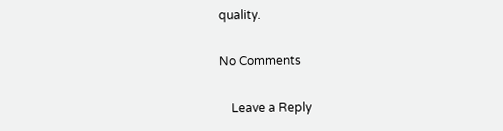quality.

No Comments

    Leave a Reply